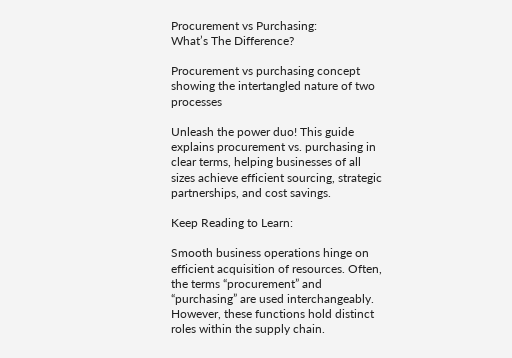Procurement vs Purchasing:
What’s The Difference?

Procurement vs purchasing concept showing the intertangled nature of two processes

Unleash the power duo! This guide explains procurement vs. purchasing in clear terms, helping businesses of all sizes achieve efficient sourcing, strategic partnerships, and cost savings.

Keep Reading to Learn:

Smooth business operations hinge on efficient acquisition of resources. Often, the terms “procurement” and “purchasing” are used interchangeably. However, these functions hold distinct roles within the supply chain.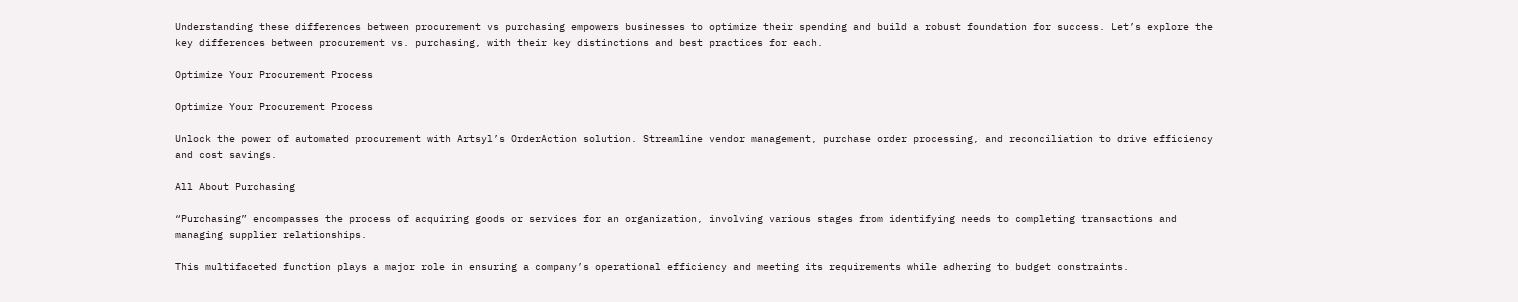Understanding these differences between procurement vs purchasing empowers businesses to optimize their spending and build a robust foundation for success. Let’s explore the key differences between procurement vs. purchasing, with their key distinctions and best practices for each.

Optimize Your Procurement Process

Optimize Your Procurement Process

Unlock the power of automated procurement with Artsyl’s OrderAction solution. Streamline vendor management, purchase order processing, and reconciliation to drive efficiency and cost savings.

All About Purchasing

“Purchasing” encompasses the process of acquiring goods or services for an organization, involving various stages from identifying needs to completing transactions and managing supplier relationships.

This multifaceted function plays a major role in ensuring a company’s operational efficiency and meeting its requirements while adhering to budget constraints.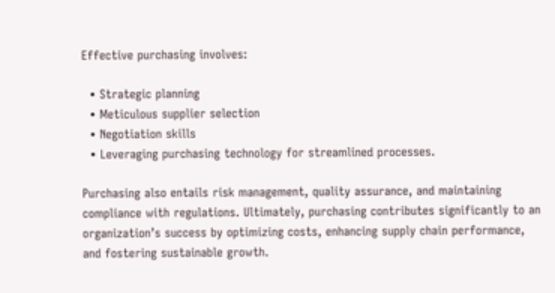Effective purchasing involves:

  • Strategic planning
  • Meticulous supplier selection
  • Negotiation skills
  • Leveraging purchasing technology for streamlined processes.

Purchasing also entails risk management, quality assurance, and maintaining compliance with regulations. Ultimately, purchasing contributes significantly to an organization’s success by optimizing costs, enhancing supply chain performance, and fostering sustainable growth.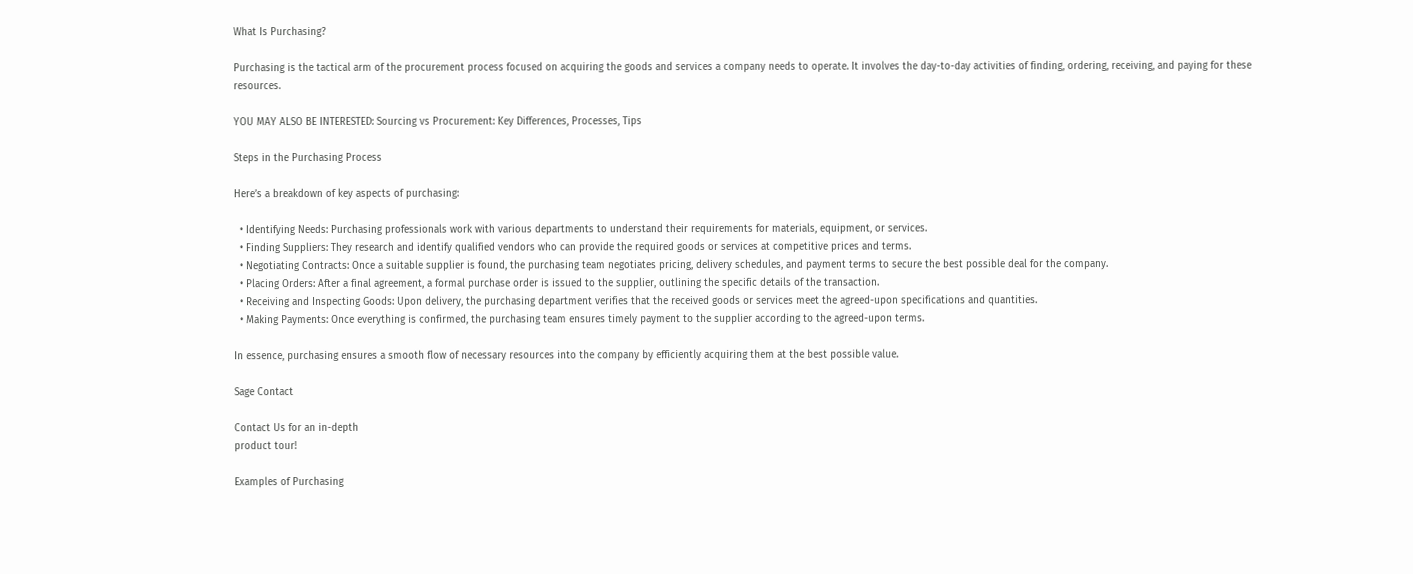What Is Purchasing?

Purchasing is the tactical arm of the procurement process focused on acquiring the goods and services a company needs to operate. It involves the day-to-day activities of finding, ordering, receiving, and paying for these resources.

YOU MAY ALSO BE INTERESTED: Sourcing vs Procurement: Key Differences, Processes, Tips

Steps in the Purchasing Process

Here’s a breakdown of key aspects of purchasing:

  • Identifying Needs: Purchasing professionals work with various departments to understand their requirements for materials, equipment, or services.
  • Finding Suppliers: They research and identify qualified vendors who can provide the required goods or services at competitive prices and terms.
  • Negotiating Contracts: Once a suitable supplier is found, the purchasing team negotiates pricing, delivery schedules, and payment terms to secure the best possible deal for the company.
  • Placing Orders: After a final agreement, a formal purchase order is issued to the supplier, outlining the specific details of the transaction.
  • Receiving and Inspecting Goods: Upon delivery, the purchasing department verifies that the received goods or services meet the agreed-upon specifications and quantities.
  • Making Payments: Once everything is confirmed, the purchasing team ensures timely payment to the supplier according to the agreed-upon terms.

In essence, purchasing ensures a smooth flow of necessary resources into the company by efficiently acquiring them at the best possible value.

Sage Contact

Contact Us for an in-depth
product tour!

Examples of Purchasing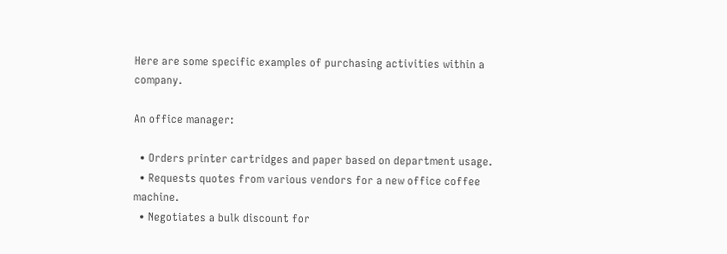Here are some specific examples of purchasing activities within a company.

An office manager:

  • Orders printer cartridges and paper based on department usage.
  • Requests quotes from various vendors for a new office coffee machine.
  • Negotiates a bulk discount for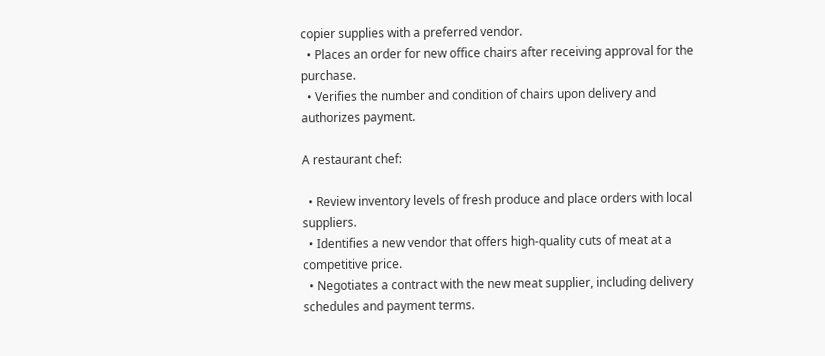copier supplies with a preferred vendor.
  • Places an order for new office chairs after receiving approval for the purchase.
  • Verifies the number and condition of chairs upon delivery and authorizes payment.

A restaurant chef:

  • Review inventory levels of fresh produce and place orders with local suppliers.
  • Identifies a new vendor that offers high-quality cuts of meat at a competitive price.
  • Negotiates a contract with the new meat supplier, including delivery schedules and payment terms.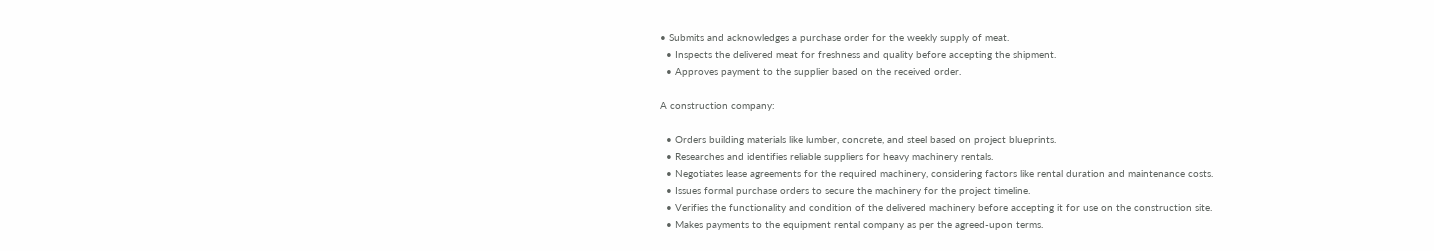• Submits and acknowledges a purchase order for the weekly supply of meat.
  • Inspects the delivered meat for freshness and quality before accepting the shipment.
  • Approves payment to the supplier based on the received order.

A construction company:

  • Orders building materials like lumber, concrete, and steel based on project blueprints.
  • Researches and identifies reliable suppliers for heavy machinery rentals.
  • Negotiates lease agreements for the required machinery, considering factors like rental duration and maintenance costs.
  • Issues formal purchase orders to secure the machinery for the project timeline.
  • Verifies the functionality and condition of the delivered machinery before accepting it for use on the construction site.
  • Makes payments to the equipment rental company as per the agreed-upon terms.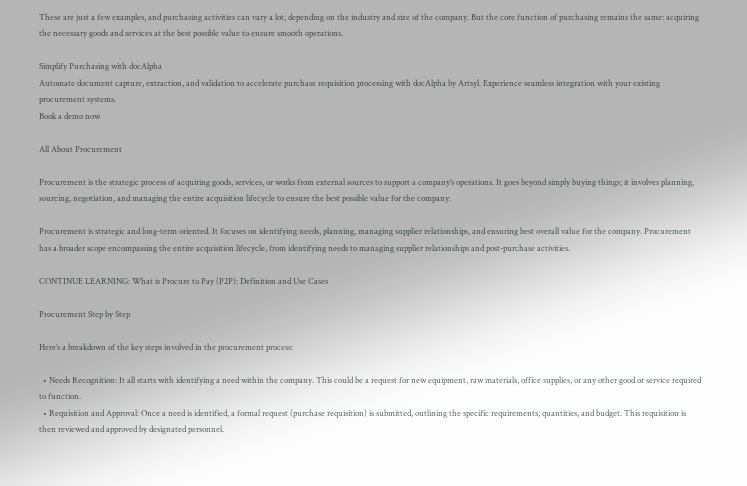These are just a few examples, and purchasing activities can vary a lot, depending on the industry and size of the company. But the core function of purchasing remains the same: acquiring the necessary goods and services at the best possible value to ensure smooth operations.

Simplify Purchasing with docAlpha
Automate document capture, extraction, and validation to accelerate purchase requisition processing with docAlpha by Artsyl. Experience seamless integration with your existing procurement systems.
Book a demo now

All About Procurement

Procurement is the strategic process of acquiring goods, services, or works from external sources to support a company’s operations. It goes beyond simply buying things; it involves planning, sourcing, negotiation, and managing the entire acquisition lifecycle to ensure the best possible value for the company.

Procurement is strategic and long-term oriented. It focuses on identifying needs, planning, managing supplier relationships, and ensuring best overall value for the company. Procurement has a broader scope encompassing the entire acquisition lifecycle, from identifying needs to managing supplier relationships and post-purchase activities.

CONTINUE LEARNING: What is Procure to Pay (P2P): Definition and Use Cases

Procurement Step by Step

Here’s a breakdown of the key steps involved in the procurement process:

  • Needs Recognition: It all starts with identifying a need within the company. This could be a request for new equipment, raw materials, office supplies, or any other good or service required to function.
  • Requisition and Approval: Once a need is identified, a formal request (purchase requisition) is submitted, outlining the specific requirements, quantities, and budget. This requisition is then reviewed and approved by designated personnel.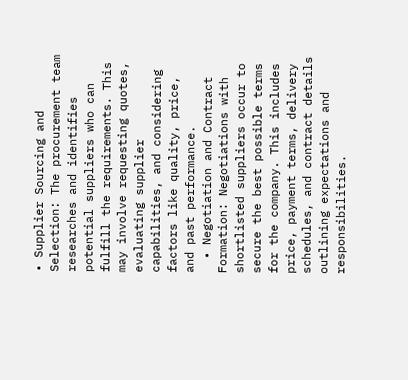• Supplier Sourcing and Selection: The procurement team researches and identifies potential suppliers who can fulfill the requirements. This may involve requesting quotes, evaluating supplier capabilities, and considering factors like quality, price, and past performance.
  • Negotiation and Contract Formation: Negotiations with shortlisted suppliers occur to secure the best possible terms for the company. This includes price, payment terms, delivery schedules, and contract details outlining expectations and responsibilities.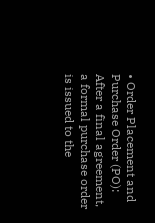• Order Placement and Purchase Order (PO): After a final agreement, a formal purchase order is issued to the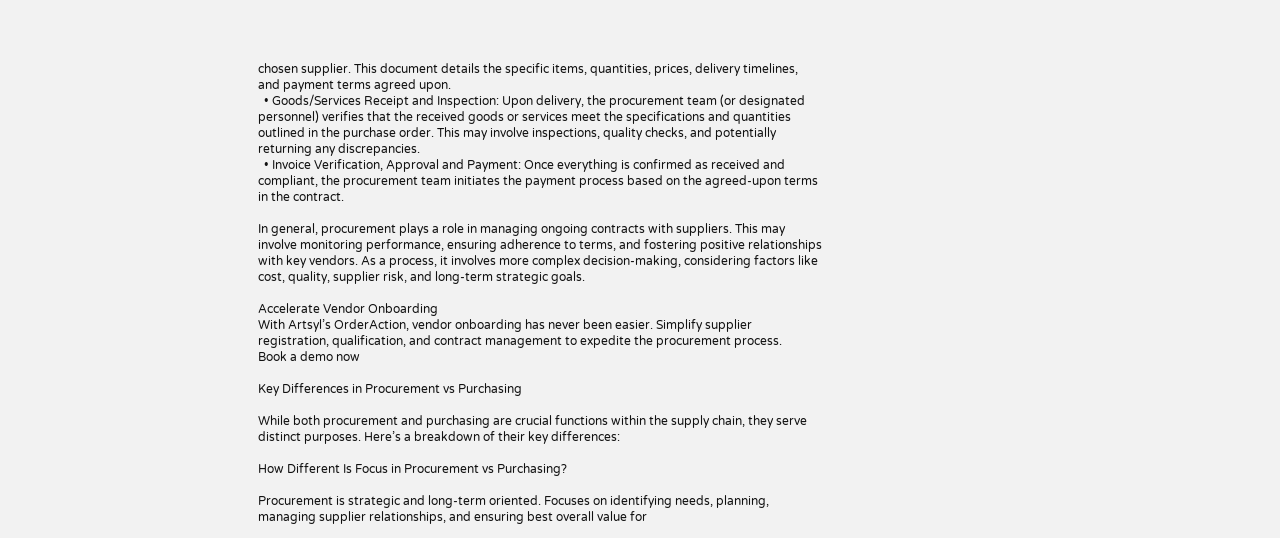chosen supplier. This document details the specific items, quantities, prices, delivery timelines, and payment terms agreed upon.
  • Goods/Services Receipt and Inspection: Upon delivery, the procurement team (or designated personnel) verifies that the received goods or services meet the specifications and quantities outlined in the purchase order. This may involve inspections, quality checks, and potentially returning any discrepancies.
  • Invoice Verification, Approval and Payment: Once everything is confirmed as received and compliant, the procurement team initiates the payment process based on the agreed-upon terms in the contract.

In general, procurement plays a role in managing ongoing contracts with suppliers. This may involve monitoring performance, ensuring adherence to terms, and fostering positive relationships with key vendors. As a process, it involves more complex decision-making, considering factors like cost, quality, supplier risk, and long-term strategic goals.

Accelerate Vendor Onboarding
With Artsyl’s OrderAction, vendor onboarding has never been easier. Simplify supplier registration, qualification, and contract management to expedite the procurement process.
Book a demo now

Key Differences in Procurement vs Purchasing

While both procurement and purchasing are crucial functions within the supply chain, they serve distinct purposes. Here’s a breakdown of their key differences:

How Different Is Focus in Procurement vs Purchasing?

Procurement is strategic and long-term oriented. Focuses on identifying needs, planning, managing supplier relationships, and ensuring best overall value for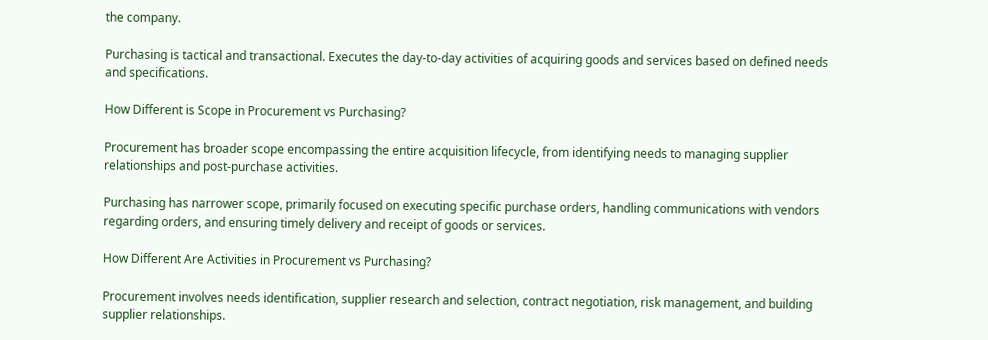the company.

Purchasing is tactical and transactional. Executes the day-to-day activities of acquiring goods and services based on defined needs and specifications.

How Different is Scope in Procurement vs Purchasing?

Procurement has broader scope encompassing the entire acquisition lifecycle, from identifying needs to managing supplier relationships and post-purchase activities.

Purchasing has narrower scope, primarily focused on executing specific purchase orders, handling communications with vendors regarding orders, and ensuring timely delivery and receipt of goods or services.

How Different Are Activities in Procurement vs Purchasing?

Procurement involves needs identification, supplier research and selection, contract negotiation, risk management, and building supplier relationships.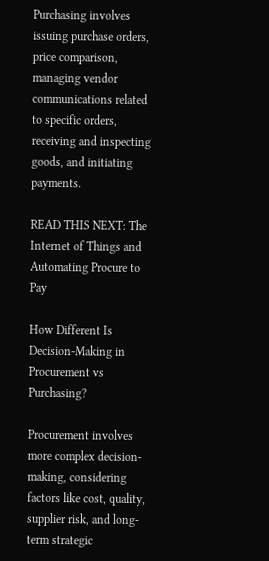Purchasing involves issuing purchase orders, price comparison, managing vendor communications related to specific orders, receiving and inspecting goods, and initiating payments.

READ THIS NEXT: The Internet of Things and Automating Procure to Pay

How Different Is Decision-Making in Procurement vs Purchasing?

Procurement involves more complex decision-making, considering factors like cost, quality, supplier risk, and long-term strategic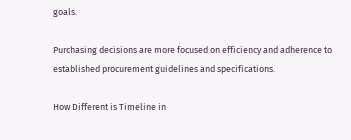goals.

Purchasing decisions are more focused on efficiency and adherence to established procurement guidelines and specifications.

How Different is Timeline in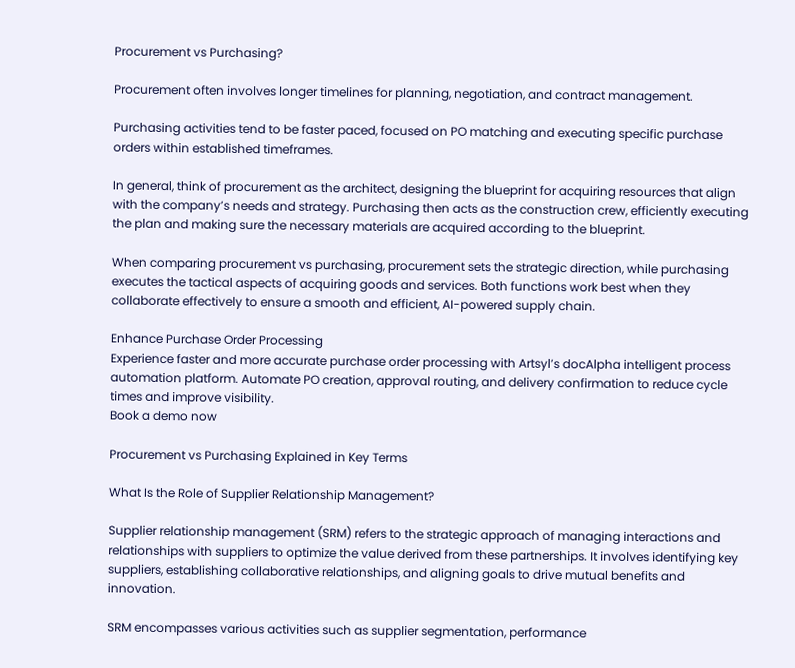Procurement vs Purchasing?

Procurement often involves longer timelines for planning, negotiation, and contract management.

Purchasing activities tend to be faster paced, focused on PO matching and executing specific purchase orders within established timeframes.

In general, think of procurement as the architect, designing the blueprint for acquiring resources that align with the company’s needs and strategy. Purchasing then acts as the construction crew, efficiently executing the plan and making sure the necessary materials are acquired according to the blueprint.

When comparing procurement vs purchasing, procurement sets the strategic direction, while purchasing executes the tactical aspects of acquiring goods and services. Both functions work best when they collaborate effectively to ensure a smooth and efficient, AI-powered supply chain.

Enhance Purchase Order Processing
Experience faster and more accurate purchase order processing with Artsyl’s docAlpha intelligent process automation platform. Automate PO creation, approval routing, and delivery confirmation to reduce cycle times and improve visibility.
Book a demo now

Procurement vs Purchasing Explained in Key Terms

What Is the Role of Supplier Relationship Management?

Supplier relationship management (SRM) refers to the strategic approach of managing interactions and relationships with suppliers to optimize the value derived from these partnerships. It involves identifying key suppliers, establishing collaborative relationships, and aligning goals to drive mutual benefits and innovation.

SRM encompasses various activities such as supplier segmentation, performance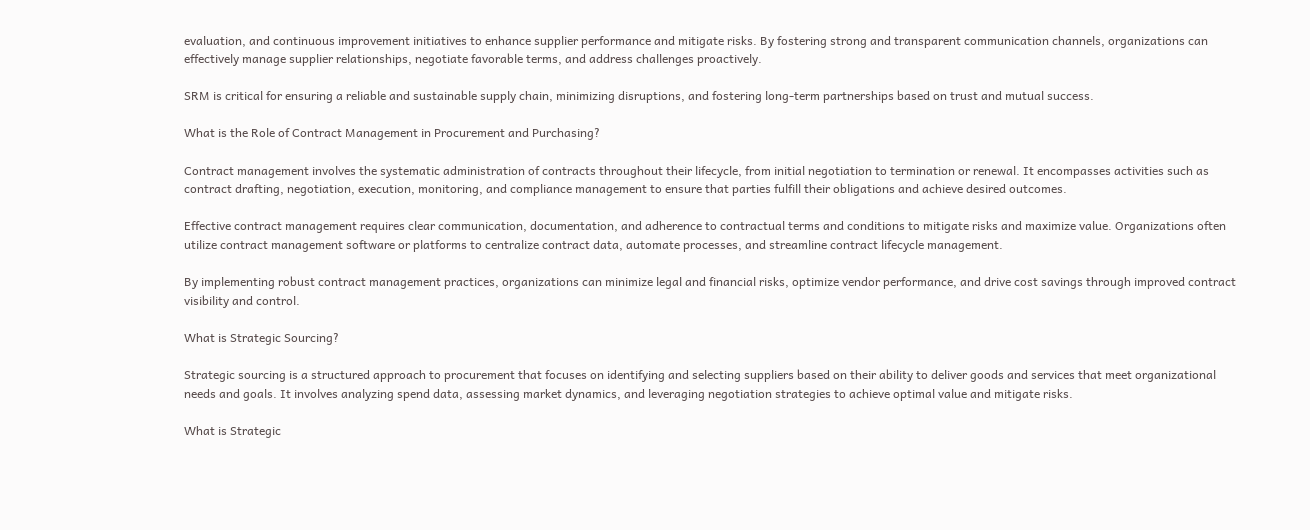evaluation, and continuous improvement initiatives to enhance supplier performance and mitigate risks. By fostering strong and transparent communication channels, organizations can effectively manage supplier relationships, negotiate favorable terms, and address challenges proactively.

SRM is critical for ensuring a reliable and sustainable supply chain, minimizing disruptions, and fostering long-term partnerships based on trust and mutual success.

What is the Role of Contract Management in Procurement and Purchasing?

Contract management involves the systematic administration of contracts throughout their lifecycle, from initial negotiation to termination or renewal. It encompasses activities such as contract drafting, negotiation, execution, monitoring, and compliance management to ensure that parties fulfill their obligations and achieve desired outcomes.

Effective contract management requires clear communication, documentation, and adherence to contractual terms and conditions to mitigate risks and maximize value. Organizations often utilize contract management software or platforms to centralize contract data, automate processes, and streamline contract lifecycle management.

By implementing robust contract management practices, organizations can minimize legal and financial risks, optimize vendor performance, and drive cost savings through improved contract visibility and control.

What is Strategic Sourcing?

Strategic sourcing is a structured approach to procurement that focuses on identifying and selecting suppliers based on their ability to deliver goods and services that meet organizational needs and goals. It involves analyzing spend data, assessing market dynamics, and leveraging negotiation strategies to achieve optimal value and mitigate risks.

What is Strategic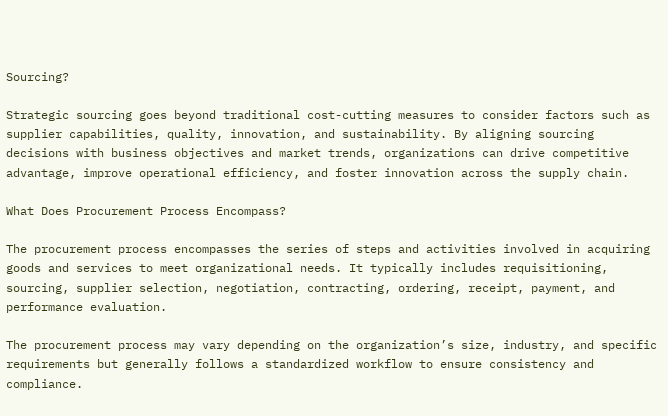Sourcing?

Strategic sourcing goes beyond traditional cost-cutting measures to consider factors such as supplier capabilities, quality, innovation, and sustainability. By aligning sourcing decisions with business objectives and market trends, organizations can drive competitive advantage, improve operational efficiency, and foster innovation across the supply chain.

What Does Procurement Process Encompass?

The procurement process encompasses the series of steps and activities involved in acquiring goods and services to meet organizational needs. It typically includes requisitioning, sourcing, supplier selection, negotiation, contracting, ordering, receipt, payment, and performance evaluation.

The procurement process may vary depending on the organization’s size, industry, and specific requirements but generally follows a standardized workflow to ensure consistency and compliance.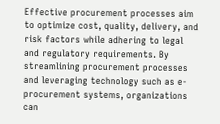Effective procurement processes aim to optimize cost, quality, delivery, and risk factors while adhering to legal and regulatory requirements. By streamlining procurement processes and leveraging technology such as e-procurement systems, organizations can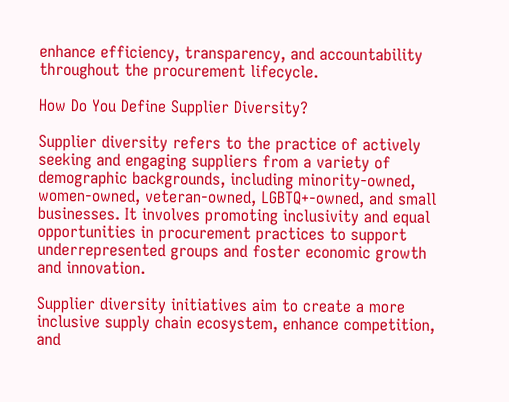enhance efficiency, transparency, and accountability throughout the procurement lifecycle.

How Do You Define Supplier Diversity?

Supplier diversity refers to the practice of actively seeking and engaging suppliers from a variety of demographic backgrounds, including minority-owned, women-owned, veteran-owned, LGBTQ+-owned, and small businesses. It involves promoting inclusivity and equal opportunities in procurement practices to support underrepresented groups and foster economic growth and innovation.

Supplier diversity initiatives aim to create a more inclusive supply chain ecosystem, enhance competition, and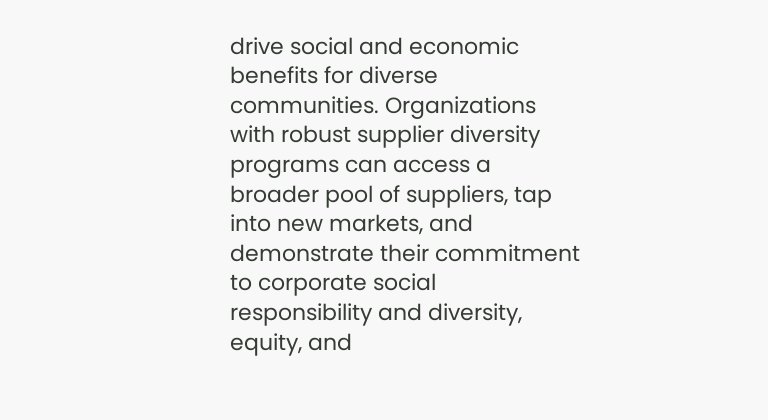drive social and economic benefits for diverse communities. Organizations with robust supplier diversity programs can access a broader pool of suppliers, tap into new markets, and demonstrate their commitment to corporate social responsibility and diversity, equity, and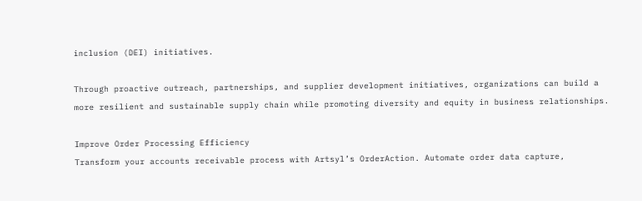inclusion (DEI) initiatives.

Through proactive outreach, partnerships, and supplier development initiatives, organizations can build a more resilient and sustainable supply chain while promoting diversity and equity in business relationships.

Improve Order Processing Efficiency
Transform your accounts receivable process with Artsyl’s OrderAction. Automate order data capture,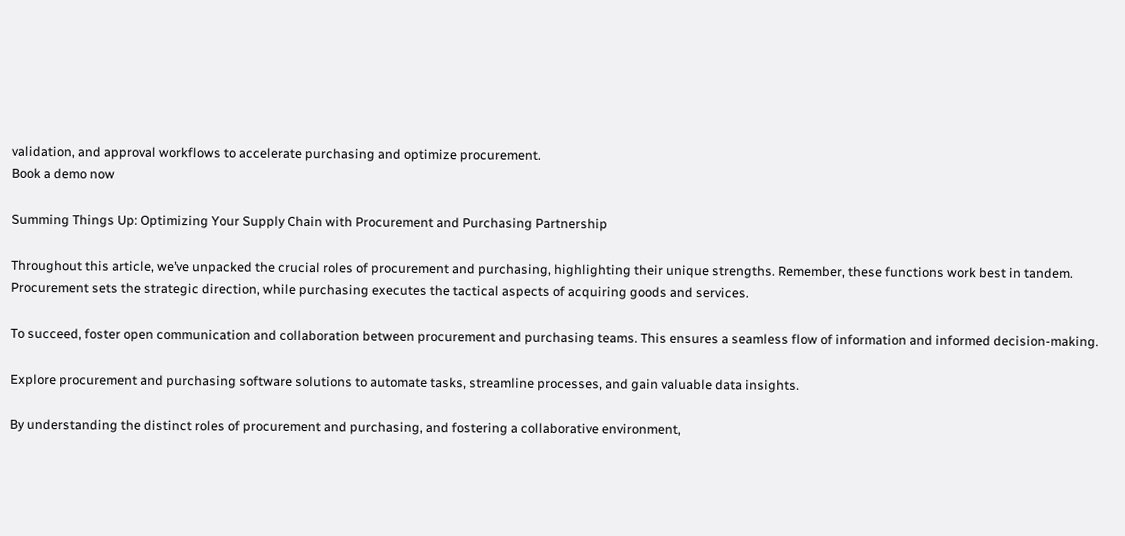validation, and approval workflows to accelerate purchasing and optimize procurement.
Book a demo now

Summing Things Up: Optimizing Your Supply Chain with Procurement and Purchasing Partnership

Throughout this article, we’ve unpacked the crucial roles of procurement and purchasing, highlighting their unique strengths. Remember, these functions work best in tandem. Procurement sets the strategic direction, while purchasing executes the tactical aspects of acquiring goods and services.

To succeed, foster open communication and collaboration between procurement and purchasing teams. This ensures a seamless flow of information and informed decision-making.

Explore procurement and purchasing software solutions to automate tasks, streamline processes, and gain valuable data insights.

By understanding the distinct roles of procurement and purchasing, and fostering a collaborative environment,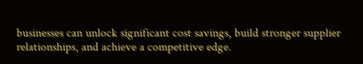businesses can unlock significant cost savings, build stronger supplier relationships, and achieve a competitive edge.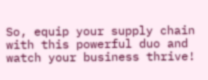So, equip your supply chain with this powerful duo and watch your business thrive!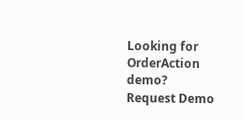Looking for
OrderAction demo?
Request Demo